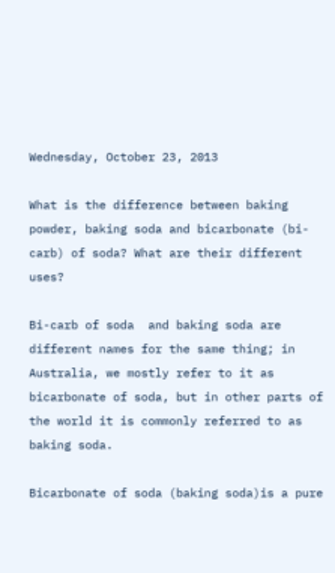Wednesday, October 23, 2013

What is the difference between baking powder, baking soda and bicarbonate (bi-carb) of soda? What are their different uses?

Bi-carb of soda  and baking soda are different names for the same thing; in Australia, we mostly refer to it as bicarbonate of soda, but in other parts of the world it is commonly referred to as baking soda.

Bicarbonate of soda (baking soda)is a pure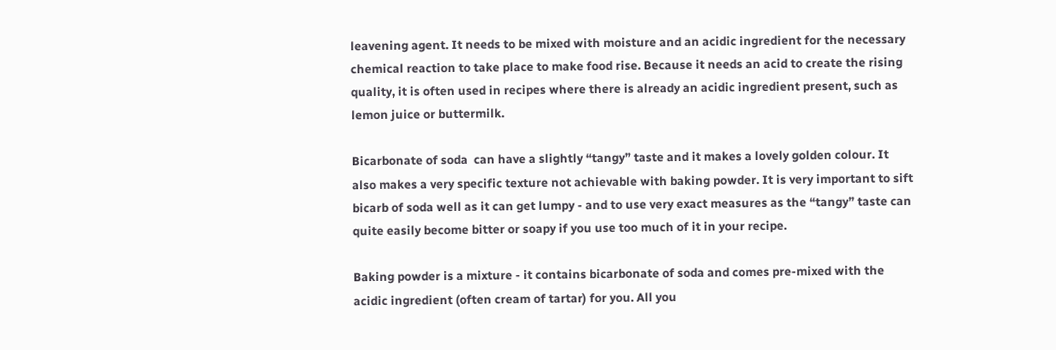leavening agent. It needs to be mixed with moisture and an acidic ingredient for the necessary chemical reaction to take place to make food rise. Because it needs an acid to create the rising quality, it is often used in recipes where there is already an acidic ingredient present, such as lemon juice or buttermilk.

Bicarbonate of soda  can have a slightly “tangy” taste and it makes a lovely golden colour. It also makes a very specific texture not achievable with baking powder. It is very important to sift bicarb of soda well as it can get lumpy - and to use very exact measures as the “tangy” taste can quite easily become bitter or soapy if you use too much of it in your recipe.

Baking powder is a mixture - it contains bicarbonate of soda and comes pre-mixed with the acidic ingredient (often cream of tartar) for you. All you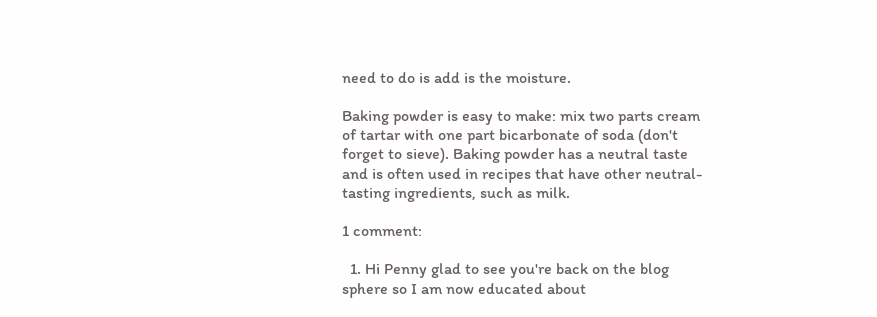need to do is add is the moisture.

Baking powder is easy to make: mix two parts cream of tartar with one part bicarbonate of soda (don't forget to sieve). Baking powder has a neutral taste and is often used in recipes that have other neutral-tasting ingredients, such as milk.

1 comment:

  1. Hi Penny glad to see you're back on the blog sphere so I am now educated about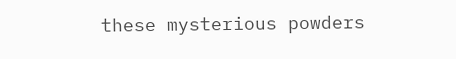these mysterious powders